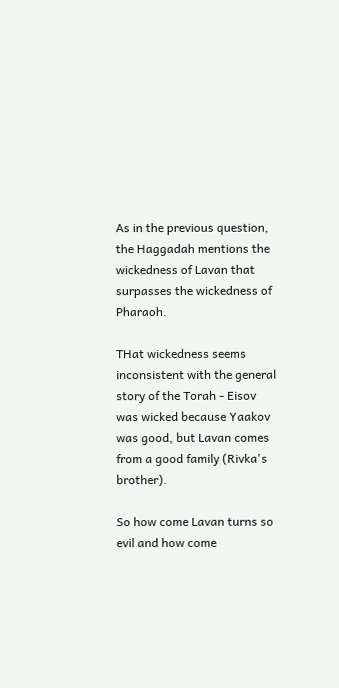As in the previous question, the Haggadah mentions the wickedness of Lavan that surpasses the wickedness of Pharaoh.

THat wickedness seems inconsistent with the general story of the Torah - Eisov was wicked because Yaakov was good, but Lavan comes from a good family (Rivka's brother).

So how come Lavan turns so evil and how come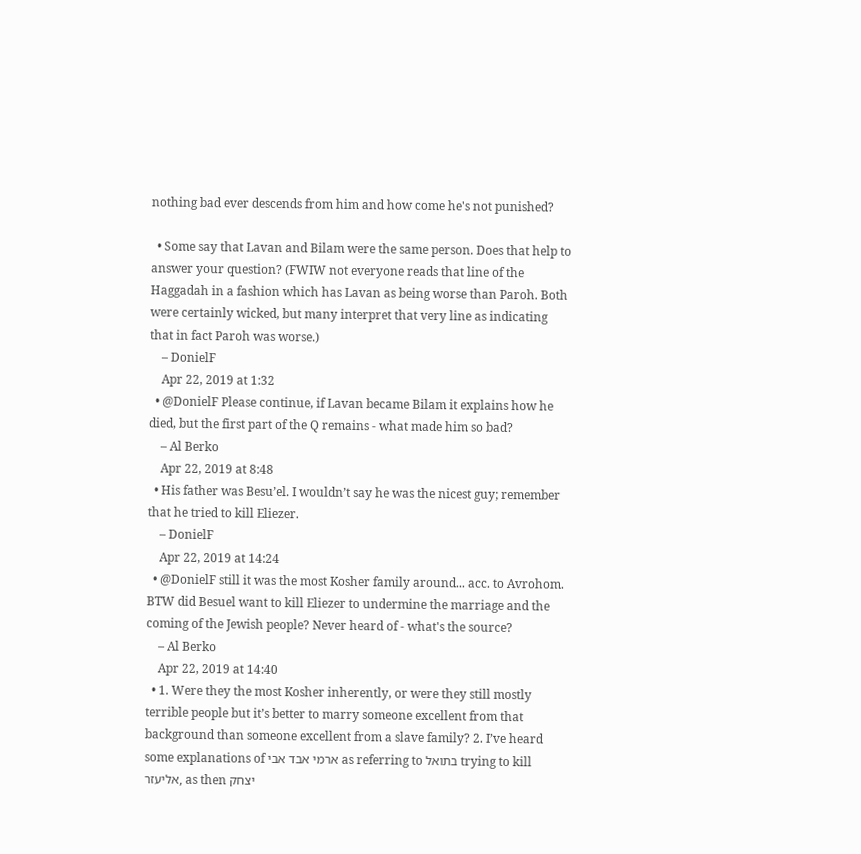nothing bad ever descends from him and how come he's not punished?

  • Some say that Lavan and Bilam were the same person. Does that help to answer your question? (FWIW not everyone reads that line of the Haggadah in a fashion which has Lavan as being worse than Paroh. Both were certainly wicked, but many interpret that very line as indicating that in fact Paroh was worse.)
    – DonielF
    Apr 22, 2019 at 1:32
  • @DonielF Please continue, if Lavan became Bilam it explains how he died, but the first part of the Q remains - what made him so bad?
    – Al Berko
    Apr 22, 2019 at 8:48
  • His father was Besu’el. I wouldn’t say he was the nicest guy; remember that he tried to kill Eliezer.
    – DonielF
    Apr 22, 2019 at 14:24
  • @DonielF still it was the most Kosher family around... acc. to Avrohom. BTW did Besuel want to kill Eliezer to undermine the marriage and the coming of the Jewish people? Never heard of - what's the source?
    – Al Berko
    Apr 22, 2019 at 14:40
  • 1. Were they the most Kosher inherently, or were they still mostly terrible people but it’s better to marry someone excellent from that background than someone excellent from a slave family? 2. I’ve heard some explanations of ארמי אבד אבי as referring to בתואל trying to kill אליעזר, as then יצחק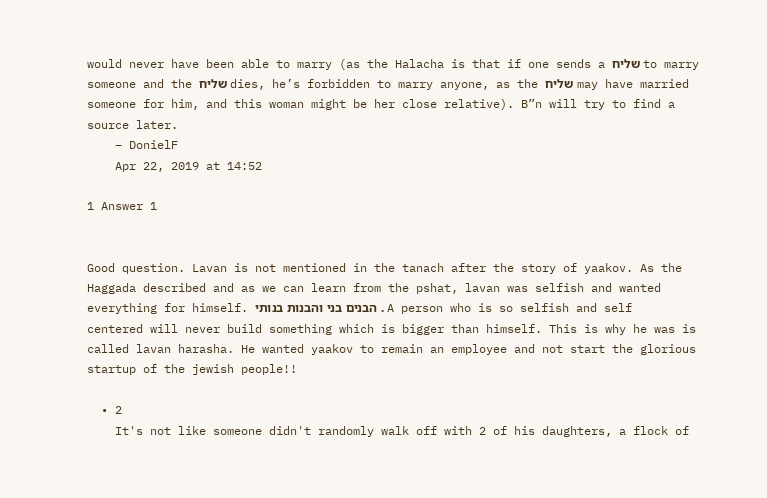would never have been able to marry (as the Halacha is that if one sends a שליח to marry someone and the שליח dies, he’s forbidden to marry anyone, as the שליח may have married someone for him, and this woman might be her close relative). B”n will try to find a source later.
    – DonielF
    Apr 22, 2019 at 14:52

1 Answer 1


Good question. Lavan is not mentioned in the tanach after the story of yaakov. As the Haggada described and as we can learn from the pshat, lavan was selfish and wanted everything for himself. הבנים בני והבנות בנותי . A person who is so selfish and self centered will never build something which is bigger than himself. This is why he was is called lavan harasha. He wanted yaakov to remain an employee and not start the glorious startup of the jewish people!!

  • 2
    It's not like someone didn't randomly walk off with 2 of his daughters, a flock of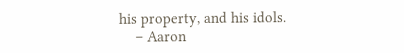his property, and his idols.
    – Aaron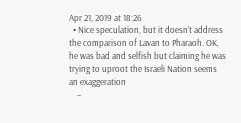Apr 21, 2019 at 18:26
  • Nice speculation, but it doesn't address the comparison of Lavan to Pharaoh. OK, he was bad and selfish but claiming he was trying to uproot the Israeli Nation seems an exaggeration
    –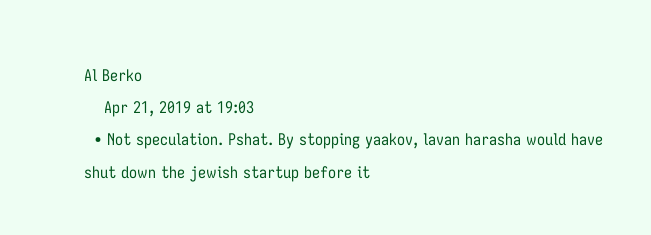Al Berko
    Apr 21, 2019 at 19:03
  • Not speculation. Pshat. By stopping yaakov, lavan harasha would have shut down the jewish startup before it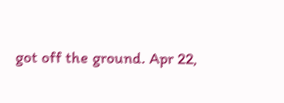got off the ground. Apr 22,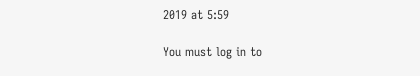2019 at 5:59

You must log in to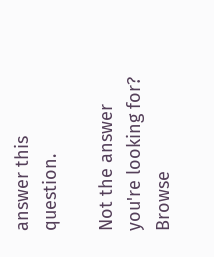answer this question.

Not the answer you're looking for? Browse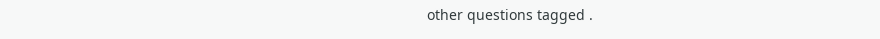other questions tagged .